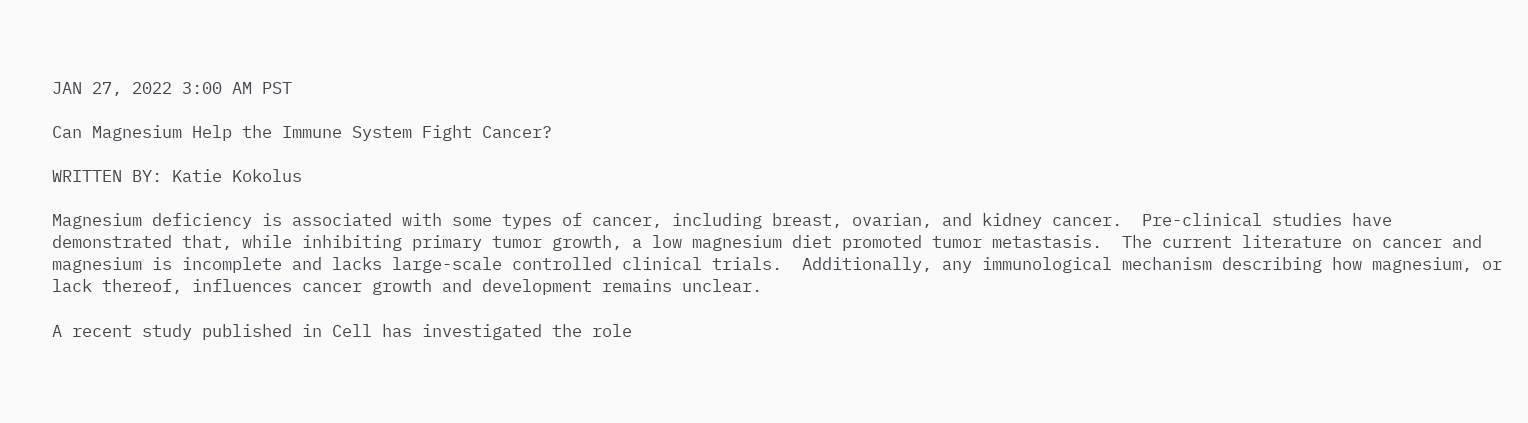JAN 27, 2022 3:00 AM PST

Can Magnesium Help the Immune System Fight Cancer?

WRITTEN BY: Katie Kokolus

Magnesium deficiency is associated with some types of cancer, including breast, ovarian, and kidney cancer.  Pre-clinical studies have demonstrated that, while inhibiting primary tumor growth, a low magnesium diet promoted tumor metastasis.  The current literature on cancer and magnesium is incomplete and lacks large-scale controlled clinical trials.  Additionally, any immunological mechanism describing how magnesium, or lack thereof, influences cancer growth and development remains unclear.

A recent study published in Cell has investigated the role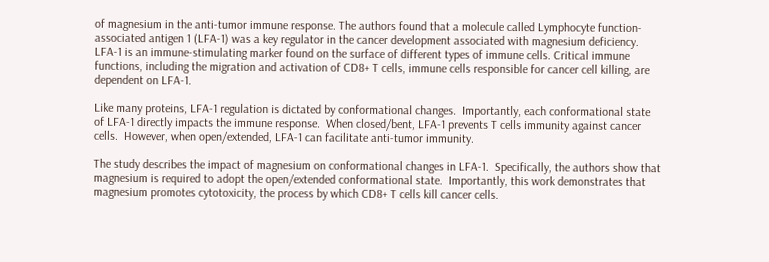of magnesium in the anti-tumor immune response. The authors found that a molecule called Lymphocyte function-associated antigen 1 (LFA-1) was a key regulator in the cancer development associated with magnesium deficiency. LFA-1 is an immune-stimulating marker found on the surface of different types of immune cells. Critical immune functions, including the migration and activation of CD8+ T cells, immune cells responsible for cancer cell killing, are dependent on LFA-1.

Like many proteins, LFA-1 regulation is dictated by conformational changes.  Importantly, each conformational state of LFA-1 directly impacts the immune response.  When closed/bent, LFA-1 prevents T cells immunity against cancer cells.  However, when open/extended, LFA-1 can facilitate anti-tumor immunity.

The study describes the impact of magnesium on conformational changes in LFA-1.  Specifically, the authors show that magnesium is required to adopt the open/extended conformational state.  Importantly, this work demonstrates that magnesium promotes cytotoxicity, the process by which CD8+ T cells kill cancer cells.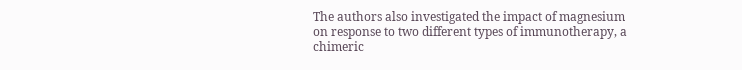The authors also investigated the impact of magnesium on response to two different types of immunotherapy, a chimeric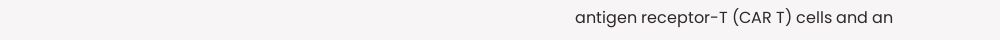antigen receptor-T (CAR T) cells and an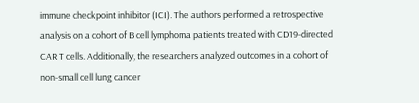immune checkpoint inhibitor (ICI). The authors performed a retrospective analysis on a cohort of B cell lymphoma patients treated with CD19-directed CAR T cells. Additionally, the researchers analyzed outcomes in a cohort of non-small cell lung cancer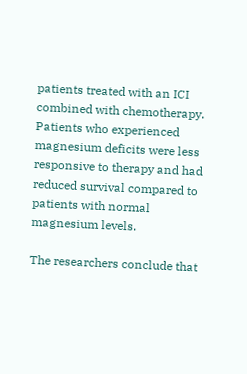patients treated with an ICI combined with chemotherapy. Patients who experienced magnesium deficits were less responsive to therapy and had reduced survival compared to patients with normal magnesium levels.

The researchers conclude that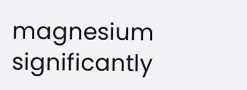magnesium significantly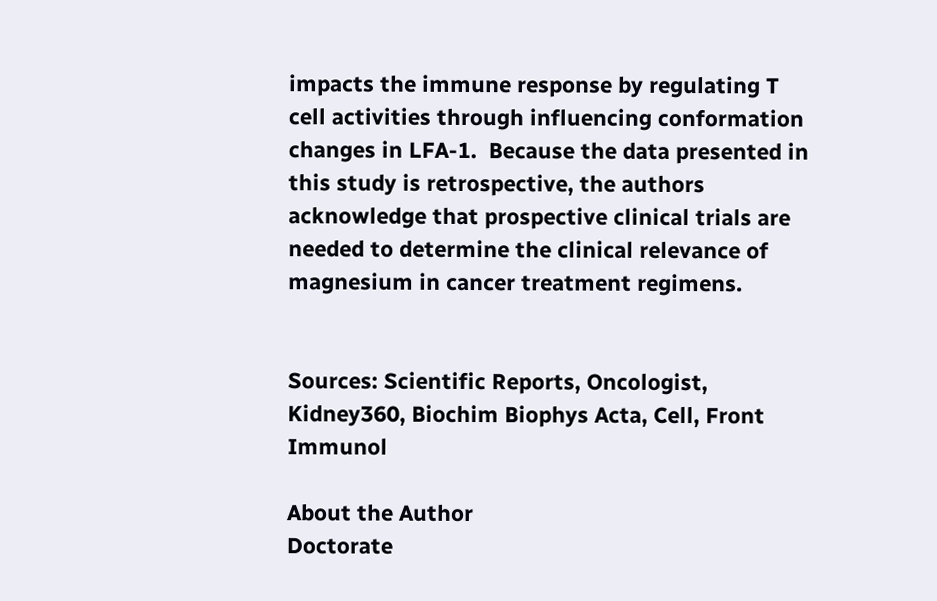impacts the immune response by regulating T cell activities through influencing conformation changes in LFA-1.  Because the data presented in this study is retrospective, the authors acknowledge that prospective clinical trials are needed to determine the clinical relevance of magnesium in cancer treatment regimens.


Sources: Scientific Reports, Oncologist, Kidney360, Biochim Biophys Acta, Cell, Front Immunol

About the Author
Doctorate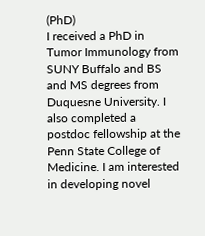(PhD)
I received a PhD in Tumor Immunology from SUNY Buffalo and BS and MS degrees from Duquesne University. I also completed a postdoc fellowship at the Penn State College of Medicine. I am interested in developing novel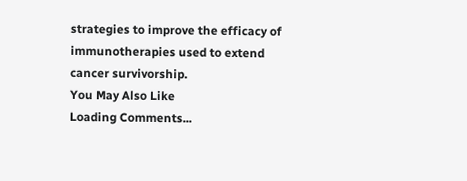strategies to improve the efficacy of immunotherapies used to extend cancer survivorship.
You May Also Like
Loading Comments...